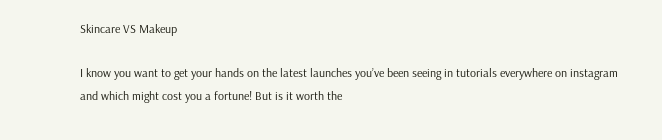Skincare VS Makeup

I know you want to get your hands on the latest launches you’ve been seeing in tutorials everywhere on instagram and which might cost you a fortune! But is it worth the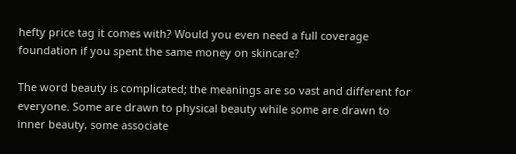hefty price tag it comes with? Would you even need a full coverage foundation if you spent the same money on skincare?

The word beauty is complicated; the meanings are so vast and different for everyone. Some are drawn to physical beauty while some are drawn to inner beauty, some associate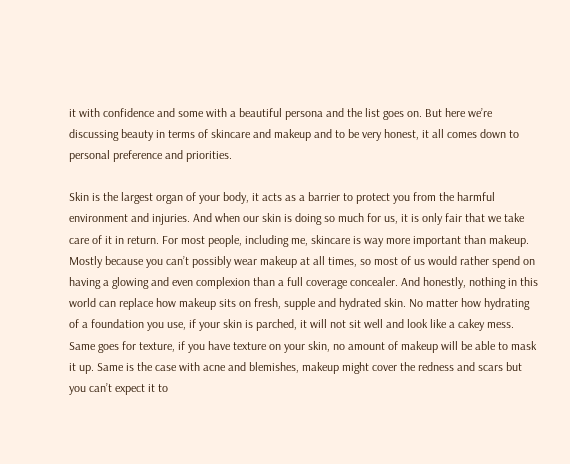it with confidence and some with a beautiful persona and the list goes on. But here we’re discussing beauty in terms of skincare and makeup and to be very honest, it all comes down to personal preference and priorities.

Skin is the largest organ of your body, it acts as a barrier to protect you from the harmful environment and injuries. And when our skin is doing so much for us, it is only fair that we take care of it in return. For most people, including me, skincare is way more important than makeup. Mostly because you can’t possibly wear makeup at all times, so most of us would rather spend on having a glowing and even complexion than a full coverage concealer. And honestly, nothing in this world can replace how makeup sits on fresh, supple and hydrated skin. No matter how hydrating of a foundation you use, if your skin is parched, it will not sit well and look like a cakey mess. Same goes for texture, if you have texture on your skin, no amount of makeup will be able to mask it up. Same is the case with acne and blemishes, makeup might cover the redness and scars but you can’t expect it to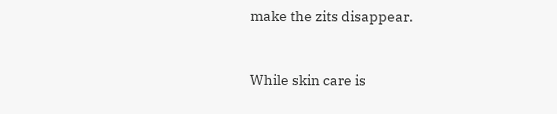make the zits disappear.


While skin care is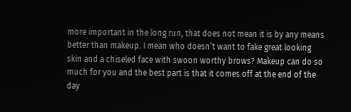more important in the long run, that does not mean it is by any means better than makeup. I mean who doesn’t want to fake great looking skin and a chiseled face with swoon worthy brows? Makeup can do so much for you and the best part is that it comes off at the end of the day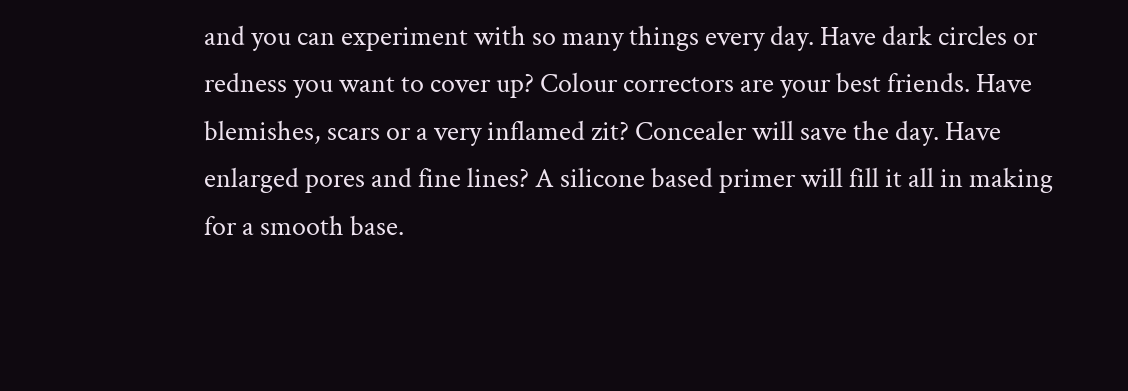and you can experiment with so many things every day. Have dark circles or redness you want to cover up? Colour correctors are your best friends. Have blemishes, scars or a very inflamed zit? Concealer will save the day. Have enlarged pores and fine lines? A silicone based primer will fill it all in making for a smooth base.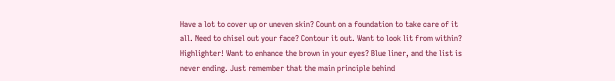Have a lot to cover up or uneven skin? Count on a foundation to take care of it all. Need to chisel out your face? Contour it out. Want to look lit from within? Highlighter! Want to enhance the brown in your eyes? Blue liner, and the list is never ending. Just remember that the main principle behind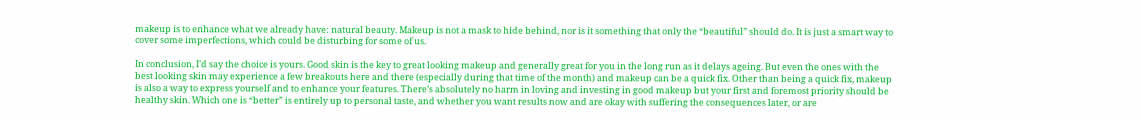makeup is to enhance what we already have: natural beauty. Makeup is not a mask to hide behind, nor is it something that only the “beautiful” should do. It is just a smart way to cover some imperfections, which could be disturbing for some of us.

In conclusion, I’d say the choice is yours. Good skin is the key to great looking makeup and generally great for you in the long run as it delays ageing. But even the ones with the best looking skin may experience a few breakouts here and there (especially during that time of the month) and makeup can be a quick fix. Other than being a quick fix, makeup is also a way to express yourself and to enhance your features. There’s absolutely no harm in loving and investing in good makeup but your first and foremost priority should be healthy skin. Which one is “better” is entirely up to personal taste, and whether you want results now and are okay with suffering the consequences later, or are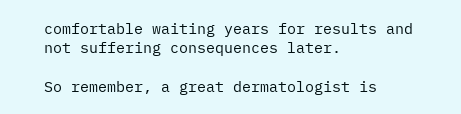comfortable waiting years for results and not suffering consequences later.

So remember, a great dermatologist is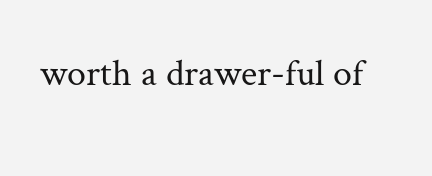worth a drawer-ful of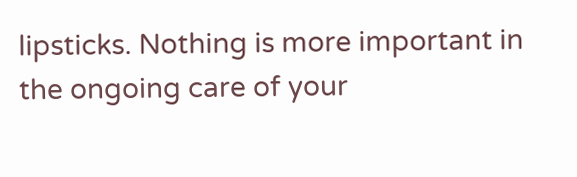lipsticks. Nothing is more important in the ongoing care of your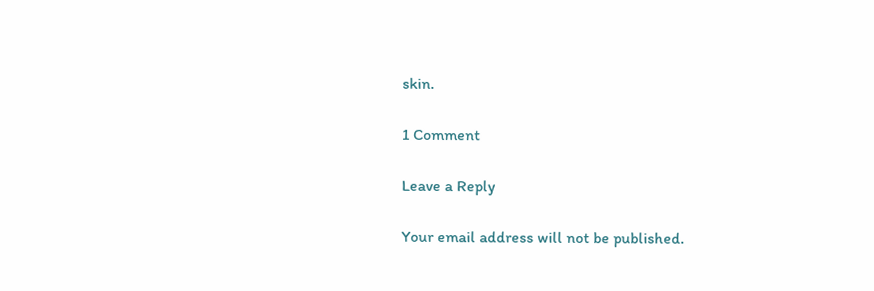skin.

1 Comment

Leave a Reply

Your email address will not be published.